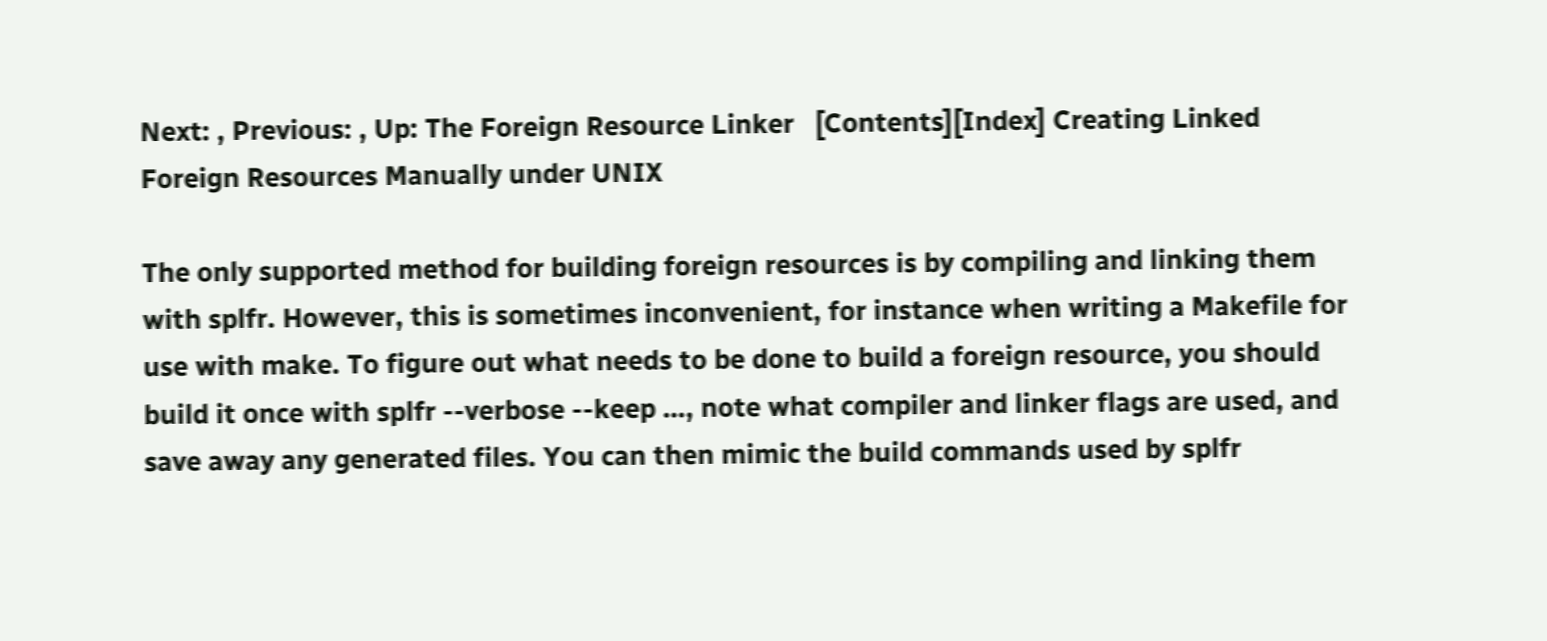Next: , Previous: , Up: The Foreign Resource Linker   [Contents][Index] Creating Linked Foreign Resources Manually under UNIX

The only supported method for building foreign resources is by compiling and linking them with splfr. However, this is sometimes inconvenient, for instance when writing a Makefile for use with make. To figure out what needs to be done to build a foreign resource, you should build it once with splfr --verbose --keep …, note what compiler and linker flags are used, and save away any generated files. You can then mimic the build commands used by splfr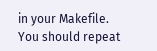in your Makefile. You should repeat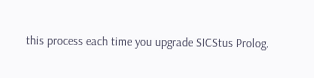this process each time you upgrade SICStus Prolog.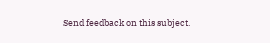Send feedback on this subject.